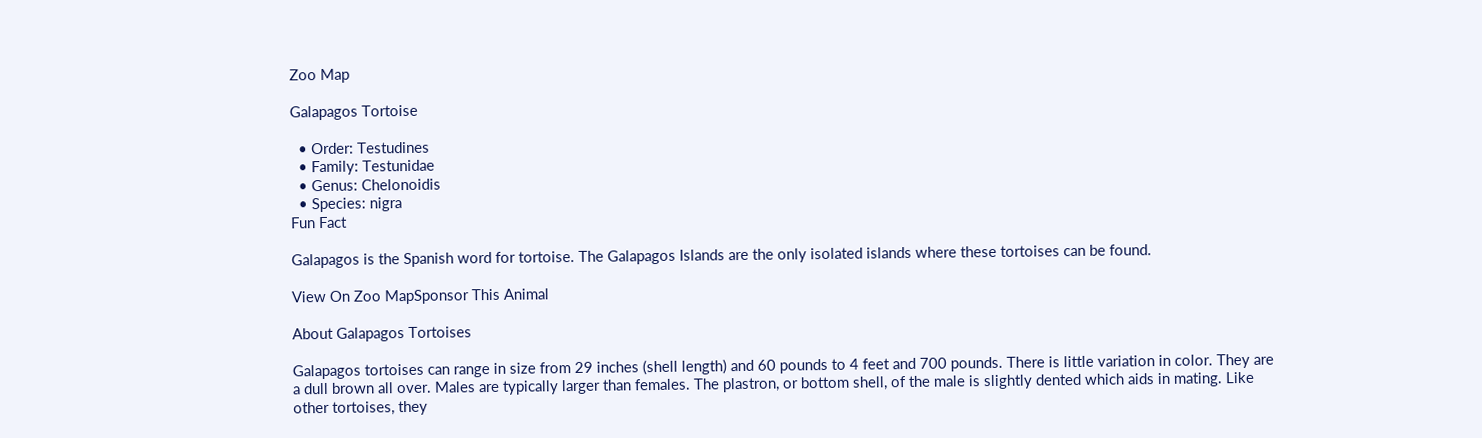Zoo Map

Galapagos Tortoise

  • Order: Testudines
  • Family: Testunidae
  • Genus: Chelonoidis
  • Species: nigra
Fun Fact

Galapagos is the Spanish word for tortoise. The Galapagos Islands are the only isolated islands where these tortoises can be found.

View On Zoo MapSponsor This Animal

About Galapagos Tortoises

Galapagos tortoises can range in size from 29 inches (shell length) and 60 pounds to 4 feet and 700 pounds. There is little variation in color. They are a dull brown all over. Males are typically larger than females. The plastron, or bottom shell, of the male is slightly dented which aids in mating. Like other tortoises, they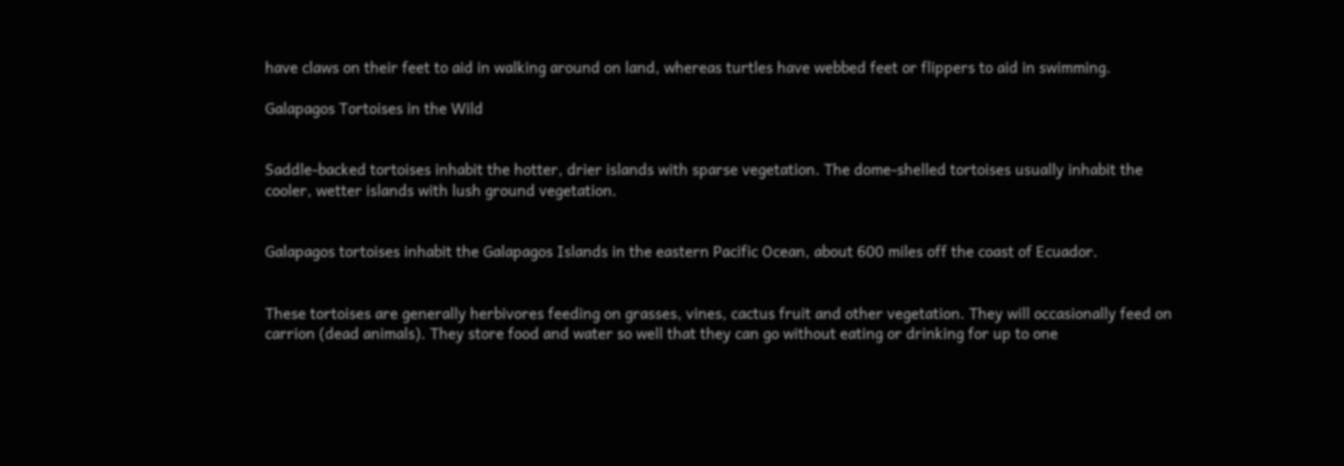have claws on their feet to aid in walking around on land, whereas turtles have webbed feet or flippers to aid in swimming.

Galapagos Tortoises in the Wild


Saddle-backed tortoises inhabit the hotter, drier islands with sparse vegetation. The dome-shelled tortoises usually inhabit the cooler, wetter islands with lush ground vegetation.


Galapagos tortoises inhabit the Galapagos Islands in the eastern Pacific Ocean, about 600 miles off the coast of Ecuador.


These tortoises are generally herbivores feeding on grasses, vines, cactus fruit and other vegetation. They will occasionally feed on carrion (dead animals). They store food and water so well that they can go without eating or drinking for up to one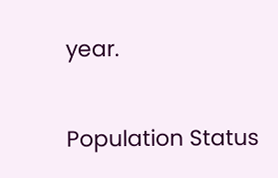year.

Population Status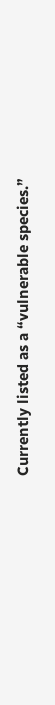Currently listed as a “vulnerable species.”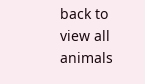back to view all animals